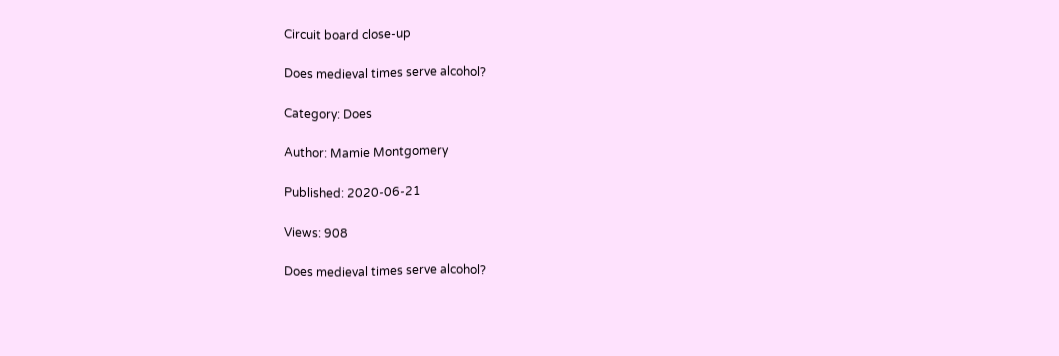Circuit board close-up

Does medieval times serve alcohol?

Category: Does

Author: Mamie Montgomery

Published: 2020-06-21

Views: 908

Does medieval times serve alcohol?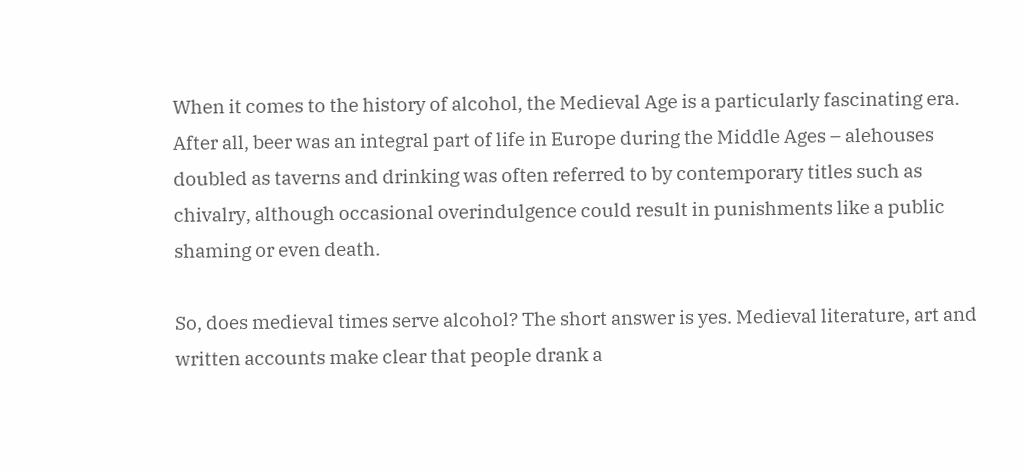When it comes to the history of alcohol, the Medieval Age is a particularly fascinating era. After all, beer was an integral part of life in Europe during the Middle Ages – alehouses doubled as taverns and drinking was often referred to by contemporary titles such as chivalry, although occasional overindulgence could result in punishments like a public shaming or even death.

So, does medieval times serve alcohol? The short answer is yes. Medieval literature, art and written accounts make clear that people drank a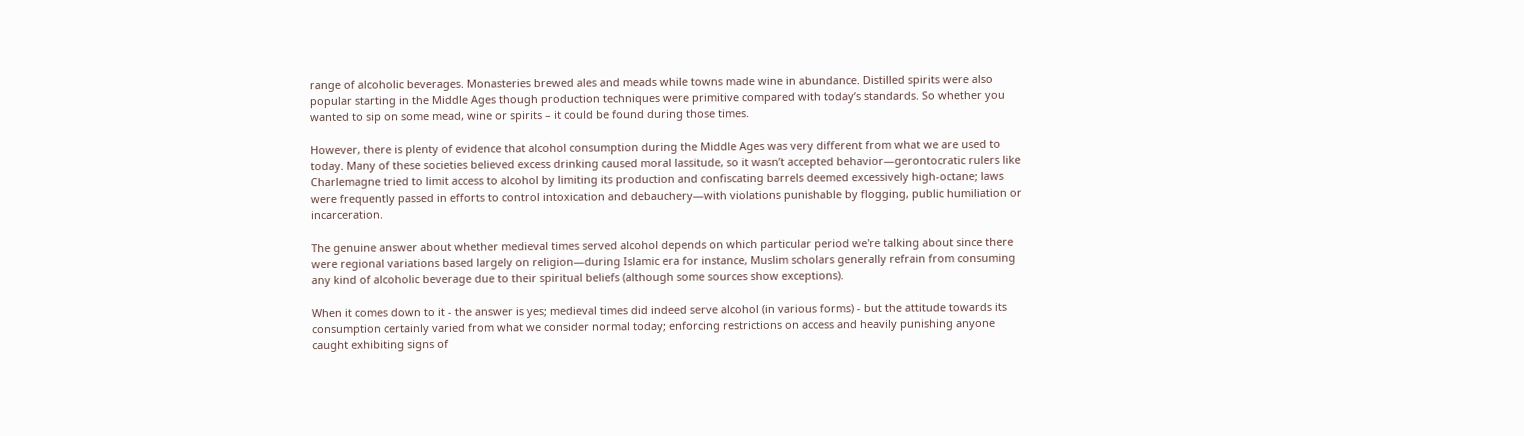range of alcoholic beverages. Monasteries brewed ales and meads while towns made wine in abundance. Distilled spirits were also popular starting in the Middle Ages though production techniques were primitive compared with today’s standards. So whether you wanted to sip on some mead, wine or spirits – it could be found during those times.

However, there is plenty of evidence that alcohol consumption during the Middle Ages was very different from what we are used to today. Many of these societies believed excess drinking caused moral lassitude, so it wasn’t accepted behavior—gerontocratic rulers like Charlemagne tried to limit access to alcohol by limiting its production and confiscating barrels deemed excessively high-octane; laws were frequently passed in efforts to control intoxication and debauchery—with violations punishable by flogging, public humiliation or incarceration.

The genuine answer about whether medieval times served alcohol depends on which particular period we're talking about since there were regional variations based largely on religion—during Islamic era for instance, Muslim scholars generally refrain from consuming any kind of alcoholic beverage due to their spiritual beliefs (although some sources show exceptions).

When it comes down to it - the answer is yes; medieval times did indeed serve alcohol (in various forms) - but the attitude towards its consumption certainly varied from what we consider normal today; enforcing restrictions on access and heavily punishing anyone caught exhibiting signs of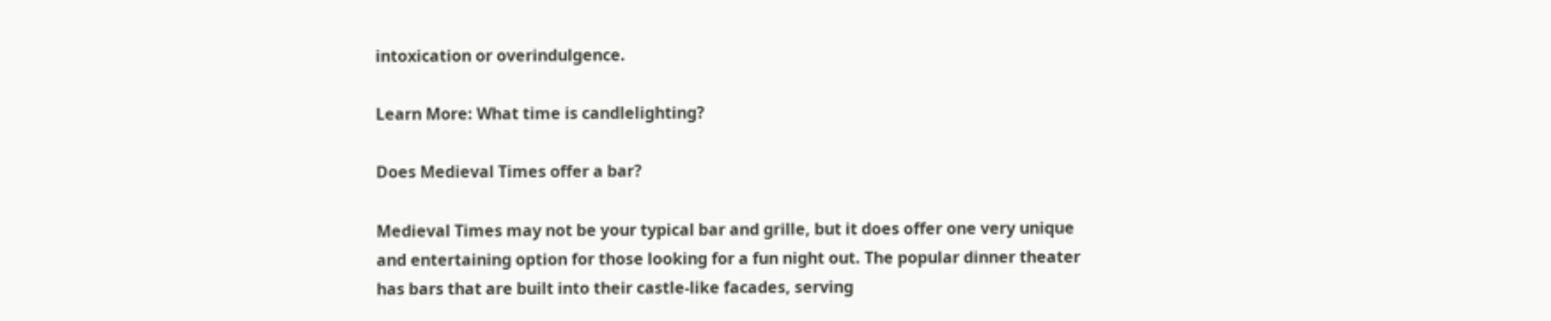intoxication or overindulgence.

Learn More: What time is candlelighting?

Does Medieval Times offer a bar?

Medieval Times may not be your typical bar and grille, but it does offer one very unique and entertaining option for those looking for a fun night out. The popular dinner theater has bars that are built into their castle-like facades, serving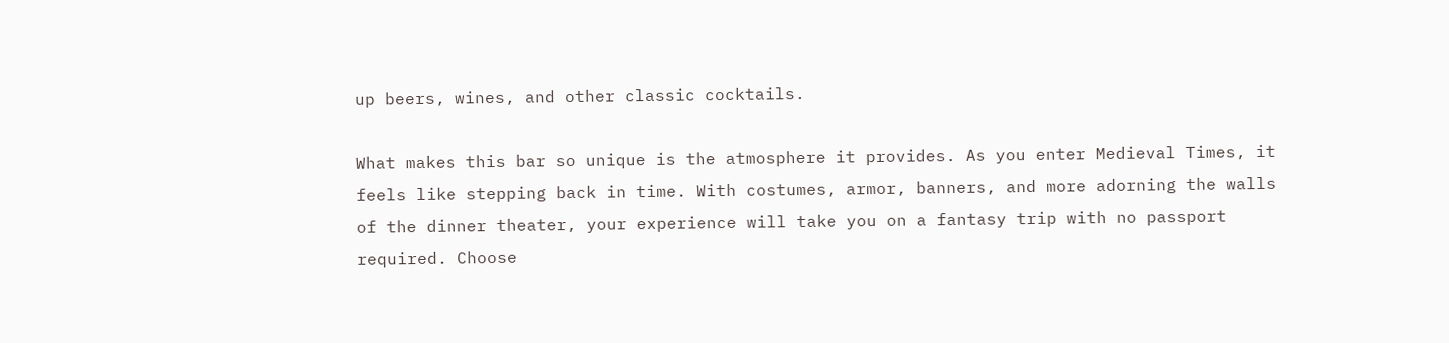up beers, wines, and other classic cocktails.

What makes this bar so unique is the atmosphere it provides. As you enter Medieval Times, it feels like stepping back in time. With costumes, armor, banners, and more adorning the walls of the dinner theater, your experience will take you on a fantasy trip with no passport required. Choose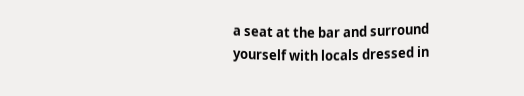a seat at the bar and surround yourself with locals dressed in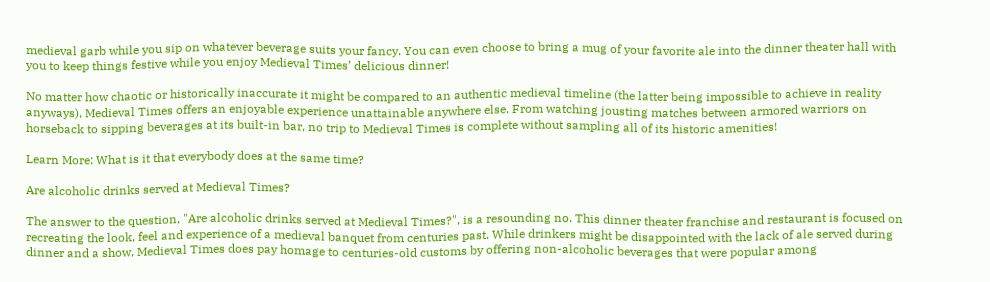medieval garb while you sip on whatever beverage suits your fancy. You can even choose to bring a mug of your favorite ale into the dinner theater hall with you to keep things festive while you enjoy Medieval Times’ delicious dinner!

No matter how chaotic or historically inaccurate it might be compared to an authentic medieval timeline (the latter being impossible to achieve in reality anyways), Medieval Times offers an enjoyable experience unattainable anywhere else. From watching jousting matches between armored warriors on horseback to sipping beverages at its built-in bar, no trip to Medieval Times is complete without sampling all of its historic amenities!

Learn More: What is it that everybody does at the same time?

Are alcoholic drinks served at Medieval Times?

The answer to the question, "Are alcoholic drinks served at Medieval Times?", is a resounding no. This dinner theater franchise and restaurant is focused on recreating the look, feel and experience of a medieval banquet from centuries past. While drinkers might be disappointed with the lack of ale served during dinner and a show, Medieval Times does pay homage to centuries-old customs by offering non-alcoholic beverages that were popular among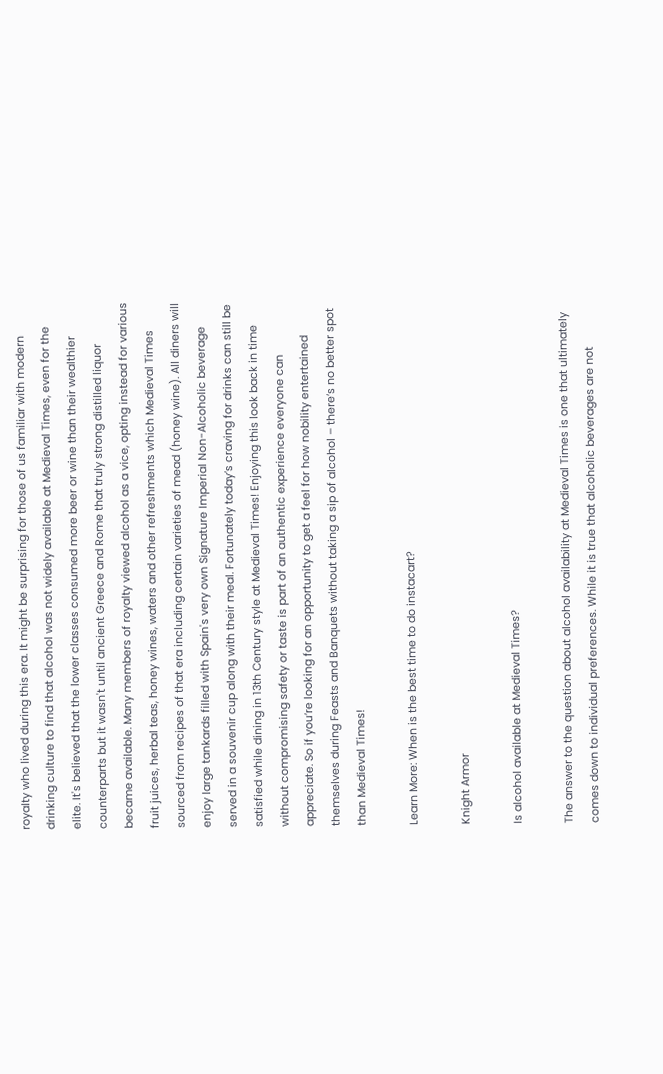royalty who lived during this era. It might be surprising for those of us familiar with modern drinking culture to find that alcohol was not widely available at Medieval Times, even for the elite. It's believed that the lower classes consumed more beer or wine than their wealthier counterparts but it wasn't until ancient Greece and Rome that truly strong distilled liquor became available. Many members of royalty viewed alcohol as a vice, opting instead for various fruit juices, herbal teas, honey wines, waters and other refreshments which Medieval Times sourced from recipes of that era including certain varieties of mead (honey wine). All diners will enjoy large tankards filled with Spain's very own Signature Imperial Non-Alcoholic beverage served in a souvenir cup along with their meal. Fortunately today’s craving for drinks can still be satisfied while dining in 13th Century style at Medieval Times! Enjoying this look back in time without compromising safety or taste is part of an authentic experience everyone can appreciate. So if you’re looking for an opportunity to get a feel for how nobility entertained themselves during Feasts and Banquets without taking a sip of alcohol – there’s no better spot than Medieval Times!

Learn More: When is the best time to do instacart?

Knight Armor

Is alcohol available at Medieval Times?

The answer to the question about alcohol availability at Medieval Times is one that ultimately comes down to individual preferences. While it is true that alcoholic beverages are not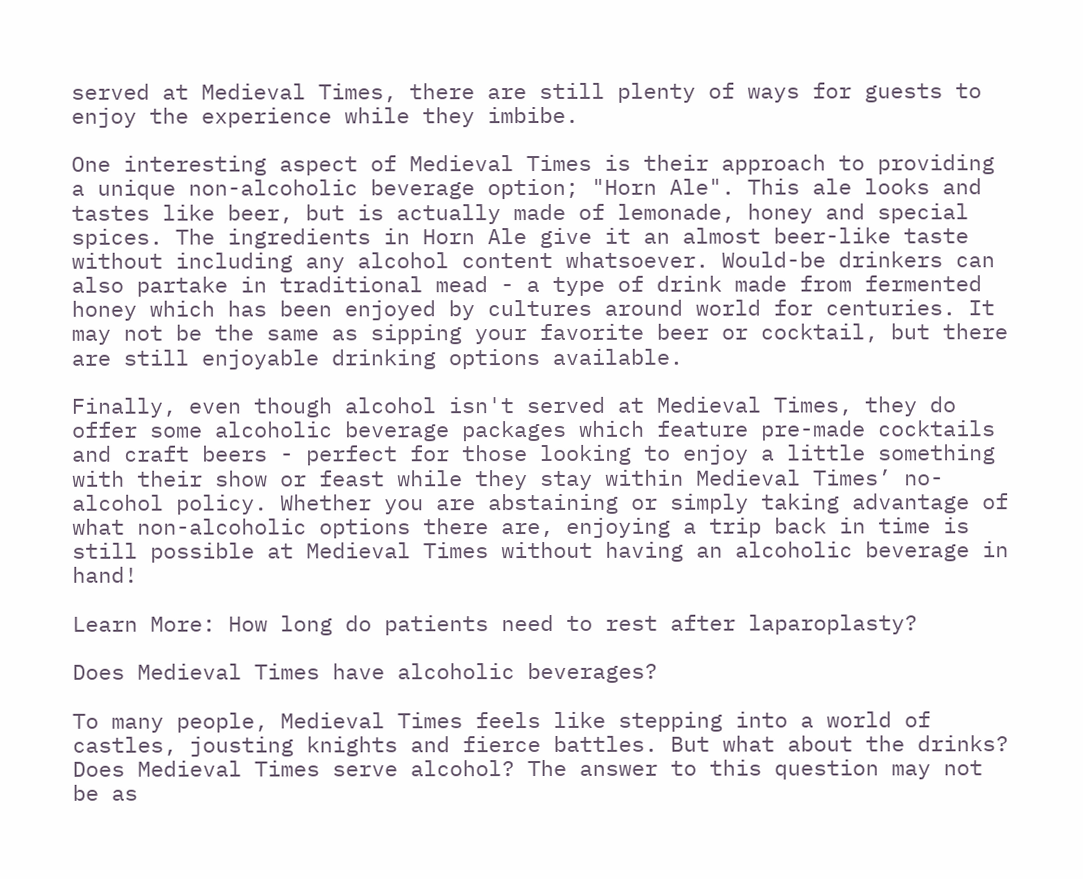served at Medieval Times, there are still plenty of ways for guests to enjoy the experience while they imbibe.

One interesting aspect of Medieval Times is their approach to providing a unique non-alcoholic beverage option; "Horn Ale". This ale looks and tastes like beer, but is actually made of lemonade, honey and special spices. The ingredients in Horn Ale give it an almost beer-like taste without including any alcohol content whatsoever. Would-be drinkers can also partake in traditional mead - a type of drink made from fermented honey which has been enjoyed by cultures around world for centuries. It may not be the same as sipping your favorite beer or cocktail, but there are still enjoyable drinking options available.

Finally, even though alcohol isn't served at Medieval Times, they do offer some alcoholic beverage packages which feature pre-made cocktails and craft beers - perfect for those looking to enjoy a little something with their show or feast while they stay within Medieval Times’ no-alcohol policy. Whether you are abstaining or simply taking advantage of what non-alcoholic options there are, enjoying a trip back in time is still possible at Medieval Times without having an alcoholic beverage in hand!

Learn More: How long do patients need to rest after laparoplasty?

Does Medieval Times have alcoholic beverages?

To many people, Medieval Times feels like stepping into a world of castles, jousting knights and fierce battles. But what about the drinks? Does Medieval Times serve alcohol? The answer to this question may not be as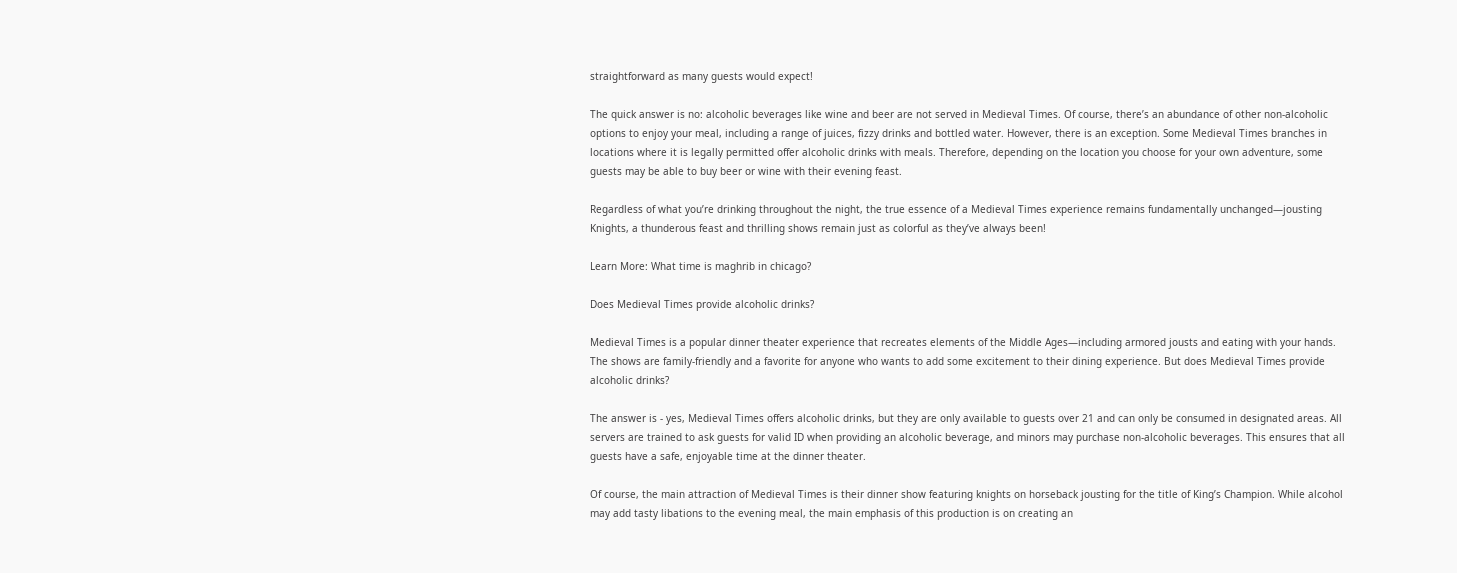straightforward as many guests would expect!

The quick answer is no: alcoholic beverages like wine and beer are not served in Medieval Times. Of course, there’s an abundance of other non-alcoholic options to enjoy your meal, including a range of juices, fizzy drinks and bottled water. However, there is an exception. Some Medieval Times branches in locations where it is legally permitted offer alcoholic drinks with meals. Therefore, depending on the location you choose for your own adventure, some guests may be able to buy beer or wine with their evening feast.

Regardless of what you’re drinking throughout the night, the true essence of a Medieval Times experience remains fundamentally unchanged—jousting Knights, a thunderous feast and thrilling shows remain just as colorful as they’ve always been!

Learn More: What time is maghrib in chicago?

Does Medieval Times provide alcoholic drinks?

Medieval Times is a popular dinner theater experience that recreates elements of the Middle Ages—including armored jousts and eating with your hands. The shows are family-friendly and a favorite for anyone who wants to add some excitement to their dining experience. But does Medieval Times provide alcoholic drinks?

The answer is - yes, Medieval Times offers alcoholic drinks, but they are only available to guests over 21 and can only be consumed in designated areas. All servers are trained to ask guests for valid ID when providing an alcoholic beverage, and minors may purchase non-alcoholic beverages. This ensures that all guests have a safe, enjoyable time at the dinner theater.

Of course, the main attraction of Medieval Times is their dinner show featuring knights on horseback jousting for the title of King’s Champion. While alcohol may add tasty libations to the evening meal, the main emphasis of this production is on creating an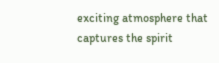exciting atmosphere that captures the spirit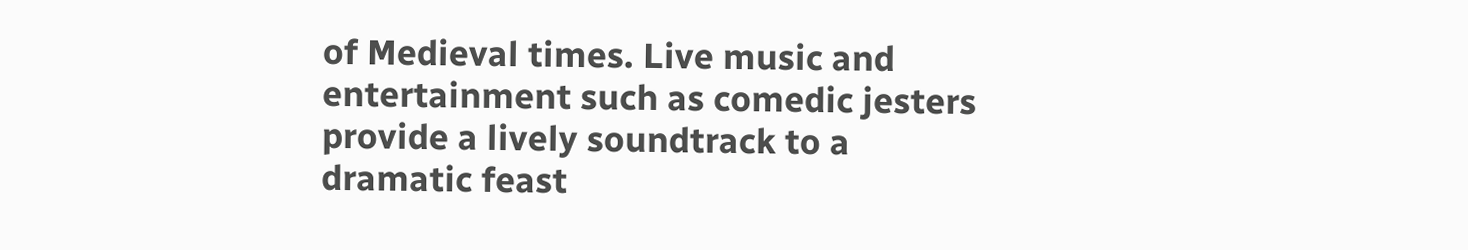of Medieval times. Live music and entertainment such as comedic jesters provide a lively soundtrack to a dramatic feast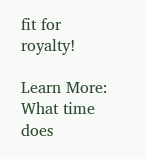fit for royalty!

Learn More: What time does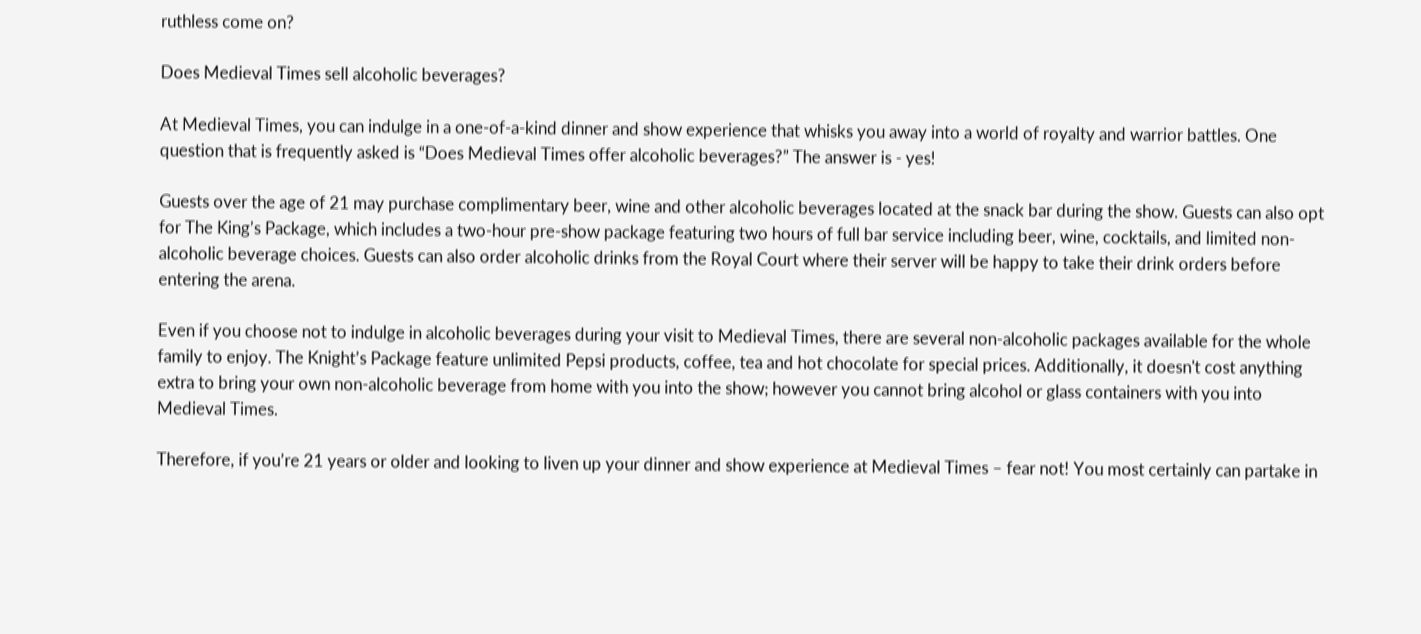ruthless come on?

Does Medieval Times sell alcoholic beverages?

At Medieval Times, you can indulge in a one-of-a-kind dinner and show experience that whisks you away into a world of royalty and warrior battles. One question that is frequently asked is “Does Medieval Times offer alcoholic beverages?” The answer is - yes!

Guests over the age of 21 may purchase complimentary beer, wine and other alcoholic beverages located at the snack bar during the show. Guests can also opt for The King’s Package, which includes a two-hour pre-show package featuring two hours of full bar service including beer, wine, cocktails, and limited non-alcoholic beverage choices. Guests can also order alcoholic drinks from the Royal Court where their server will be happy to take their drink orders before entering the arena.

Even if you choose not to indulge in alcoholic beverages during your visit to Medieval Times, there are several non-alcoholic packages available for the whole family to enjoy. The Knight’s Package feature unlimited Pepsi products, coffee, tea and hot chocolate for special prices. Additionally, it doesn't cost anything extra to bring your own non-alcoholic beverage from home with you into the show; however you cannot bring alcohol or glass containers with you into Medieval Times.

Therefore, if you’re 21 years or older and looking to liven up your dinner and show experience at Medieval Times – fear not! You most certainly can partake in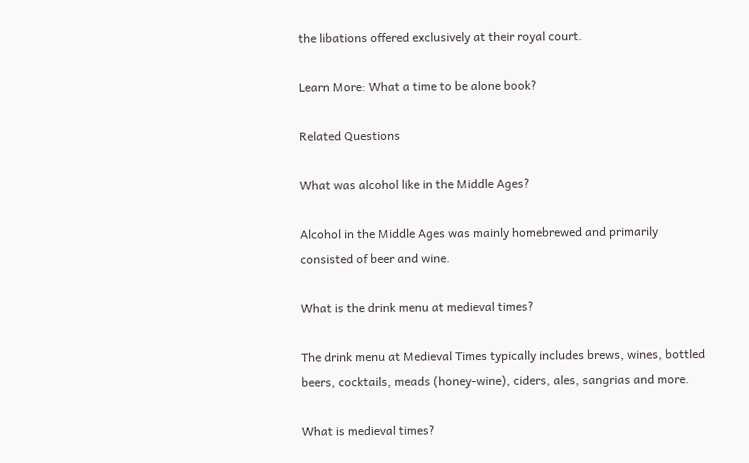the libations offered exclusively at their royal court.

Learn More: What a time to be alone book?

Related Questions

What was alcohol like in the Middle Ages?

Alcohol in the Middle Ages was mainly homebrewed and primarily consisted of beer and wine.

What is the drink menu at medieval times?

The drink menu at Medieval Times typically includes brews, wines, bottled beers, cocktails, meads (honey-wine), ciders, ales, sangrias and more.

What is medieval times?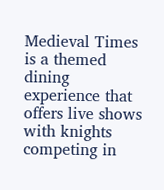Medieval Times is a themed dining experience that offers live shows with knights competing in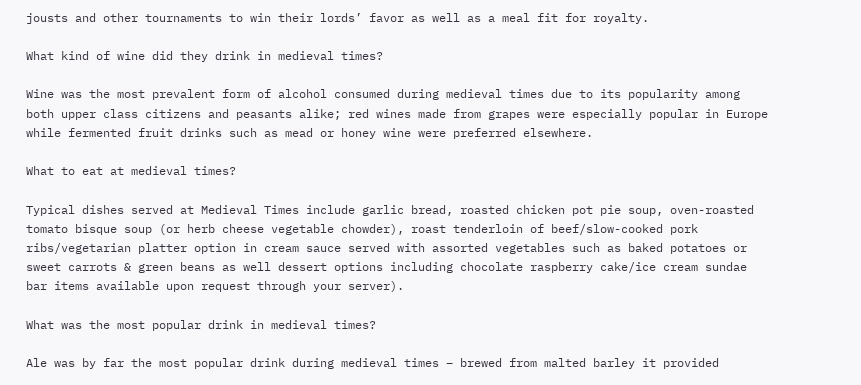jousts and other tournaments to win their lords’ favor as well as a meal fit for royalty.

What kind of wine did they drink in medieval times?

Wine was the most prevalent form of alcohol consumed during medieval times due to its popularity among both upper class citizens and peasants alike; red wines made from grapes were especially popular in Europe while fermented fruit drinks such as mead or honey wine were preferred elsewhere.

What to eat at medieval times?

Typical dishes served at Medieval Times include garlic bread, roasted chicken pot pie soup, oven-roasted tomato bisque soup (or herb cheese vegetable chowder), roast tenderloin of beef/slow-cooked pork ribs/vegetarian platter option in cream sauce served with assorted vegetables such as baked potatoes or sweet carrots & green beans as well dessert options including chocolate raspberry cake/ice cream sundae bar items available upon request through your server).

What was the most popular drink in medieval times?

Ale was by far the most popular drink during medieval times – brewed from malted barley it provided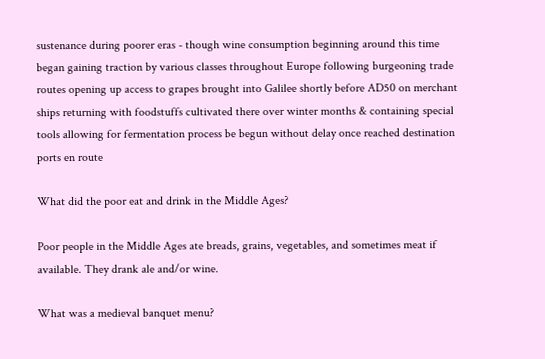sustenance during poorer eras - though wine consumption beginning around this time began gaining traction by various classes throughout Europe following burgeoning trade routes opening up access to grapes brought into Galilee shortly before AD50 on merchant ships returning with foodstuffs cultivated there over winter months & containing special tools allowing for fermentation process be begun without delay once reached destination ports en route

What did the poor eat and drink in the Middle Ages?

Poor people in the Middle Ages ate breads, grains, vegetables, and sometimes meat if available. They drank ale and/or wine.

What was a medieval banquet menu?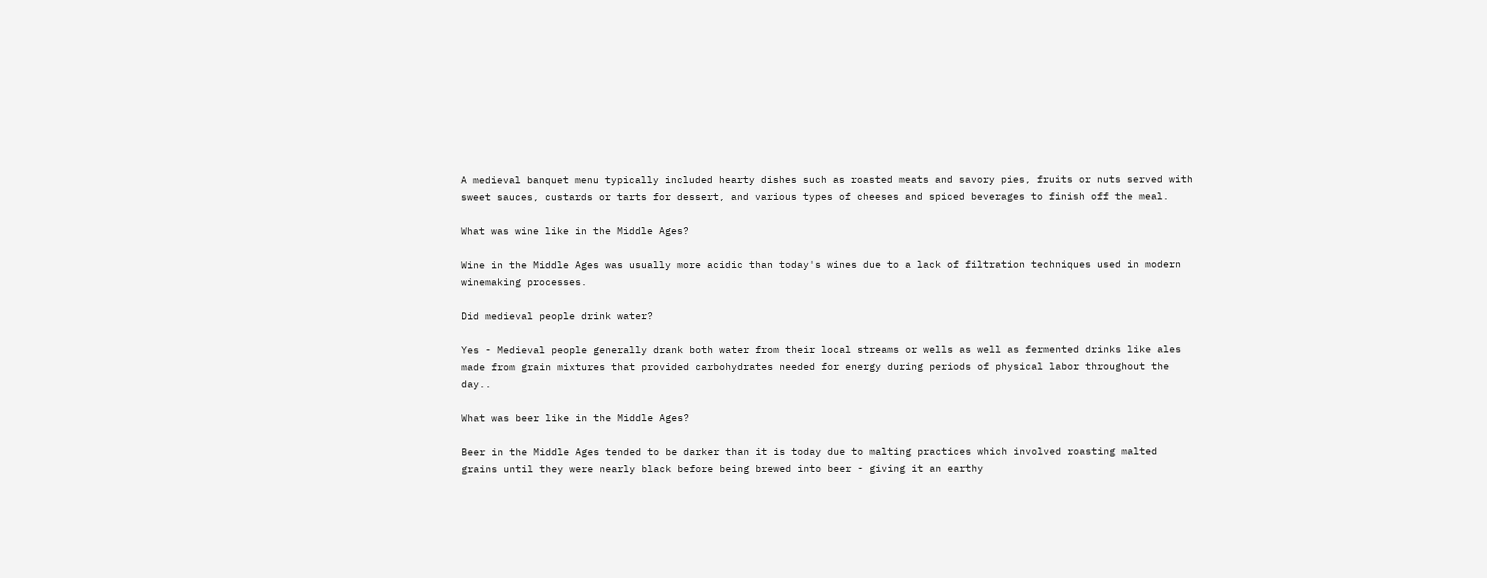A medieval banquet menu typically included hearty dishes such as roasted meats and savory pies, fruits or nuts served with sweet sauces, custards or tarts for dessert, and various types of cheeses and spiced beverages to finish off the meal.

What was wine like in the Middle Ages?

Wine in the Middle Ages was usually more acidic than today's wines due to a lack of filtration techniques used in modern winemaking processes.

Did medieval people drink water?

Yes - Medieval people generally drank both water from their local streams or wells as well as fermented drinks like ales made from grain mixtures that provided carbohydrates needed for energy during periods of physical labor throughout the day..

What was beer like in the Middle Ages?

Beer in the Middle Ages tended to be darker than it is today due to malting practices which involved roasting malted grains until they were nearly black before being brewed into beer - giving it an earthy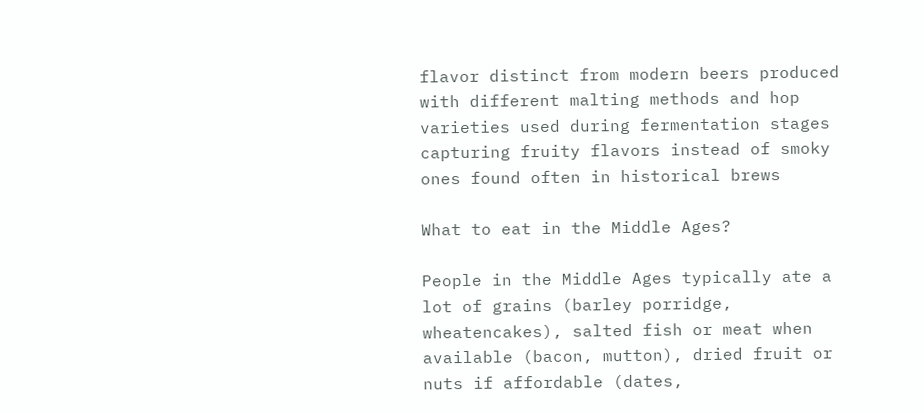flavor distinct from modern beers produced with different malting methods and hop varieties used during fermentation stages capturing fruity flavors instead of smoky ones found often in historical brews

What to eat in the Middle Ages?

People in the Middle Ages typically ate a lot of grains (barley porridge, wheatencakes), salted fish or meat when available (bacon, mutton), dried fruit or nuts if affordable (dates,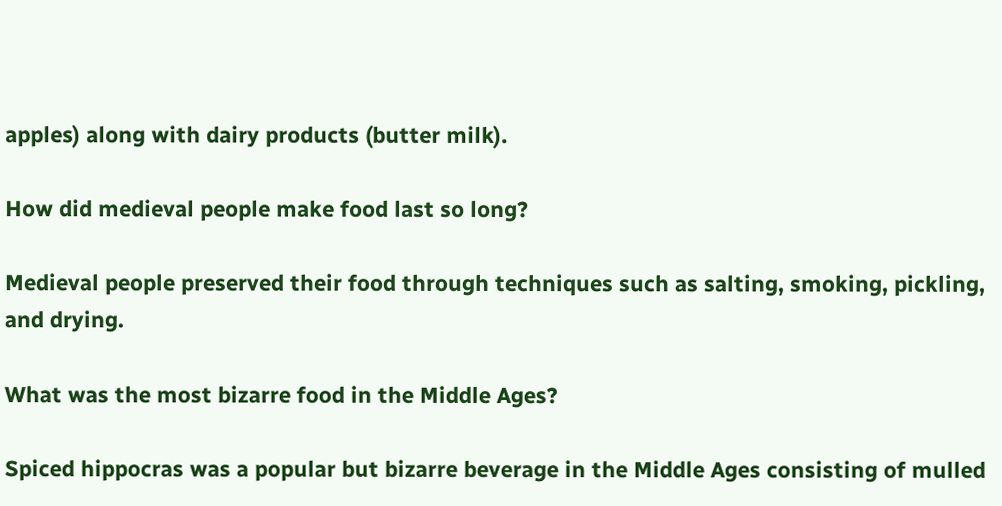apples) along with dairy products (butter milk).

How did medieval people make food last so long?

Medieval people preserved their food through techniques such as salting, smoking, pickling, and drying.

What was the most bizarre food in the Middle Ages?

Spiced hippocras was a popular but bizarre beverage in the Middle Ages consisting of mulled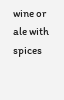wine or ale with spices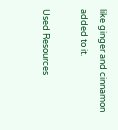like ginger and cinnamon added to it.

Used Resources